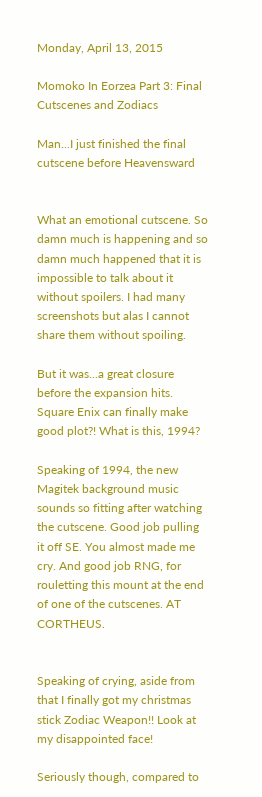Monday, April 13, 2015

Momoko In Eorzea Part 3: Final Cutscenes and Zodiacs

Man...I just finished the final cutscene before Heavensward


What an emotional cutscene. So damn much is happening and so damn much happened that it is impossible to talk about it without spoilers. I had many screenshots but alas I cannot share them without spoiling.

But it was...a great closure before the expansion hits. Square Enix can finally make good plot?! What is this, 1994?

Speaking of 1994, the new Magitek background music sounds so fitting after watching the cutscene. Good job pulling it off SE. You almost made me cry. And good job RNG, for rouletting this mount at the end of one of the cutscenes. AT CORTHEUS.


Speaking of crying, aside from that I finally got my christmas stick Zodiac Weapon!! Look at my disappointed face!

Seriously though, compared to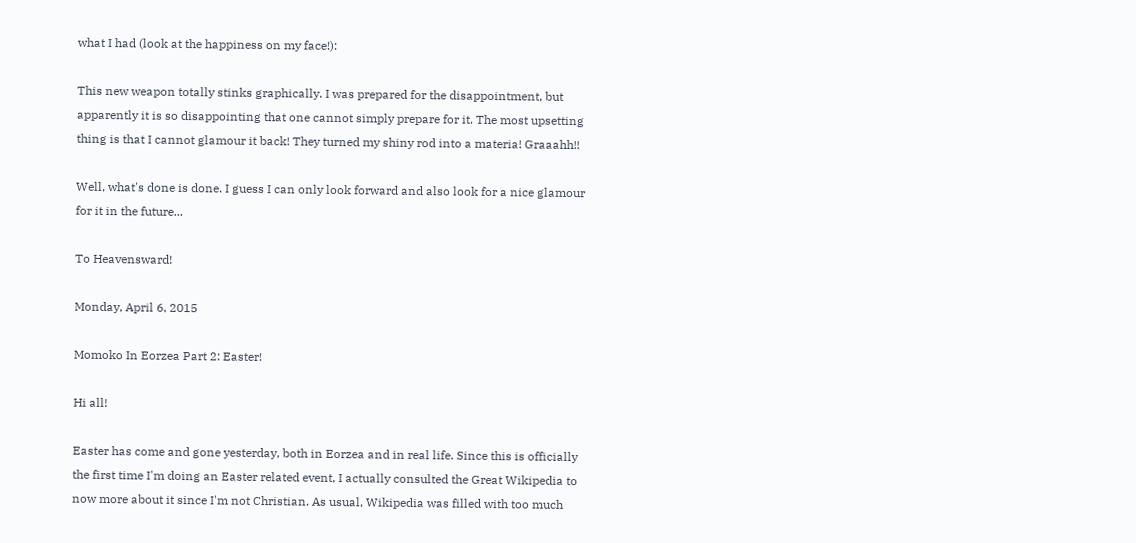what I had (look at the happiness on my face!):

This new weapon totally stinks graphically. I was prepared for the disappointment, but apparently it is so disappointing that one cannot simply prepare for it. The most upsetting thing is that I cannot glamour it back! They turned my shiny rod into a materia! Graaahh!!

Well, what's done is done. I guess I can only look forward and also look for a nice glamour for it in the future...

To Heavensward!

Monday, April 6, 2015

Momoko In Eorzea Part 2: Easter!

Hi all!

Easter has come and gone yesterday, both in Eorzea and in real life. Since this is officially the first time I'm doing an Easter related event, I actually consulted the Great Wikipedia to now more about it since I'm not Christian. As usual, Wikipedia was filled with too much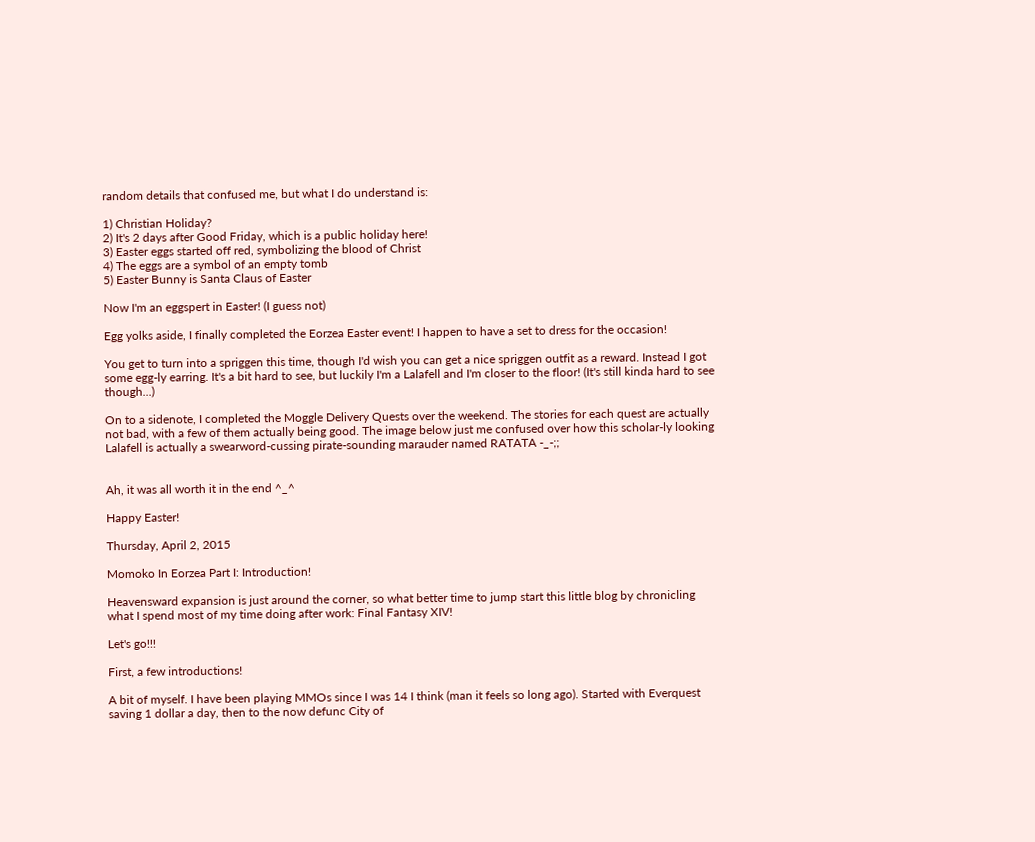random details that confused me, but what I do understand is:

1) Christian Holiday?
2) It's 2 days after Good Friday, which is a public holiday here!
3) Easter eggs started off red, symbolizing the blood of Christ
4) The eggs are a symbol of an empty tomb
5) Easter Bunny is Santa Claus of Easter

Now I'm an eggspert in Easter! (I guess not)

Egg yolks aside, I finally completed the Eorzea Easter event! I happen to have a set to dress for the occasion!

You get to turn into a spriggen this time, though I'd wish you can get a nice spriggen outfit as a reward. Instead I got some egg-ly earring. It's a bit hard to see, but luckily I'm a Lalafell and I'm closer to the floor! (It's still kinda hard to see though...)

On to a sidenote, I completed the Moggle Delivery Quests over the weekend. The stories for each quest are actually not bad, with a few of them actually being good. The image below just me confused over how this scholar-ly looking Lalafell is actually a swearword-cussing pirate-sounding marauder named RATATA -_-;;


Ah, it was all worth it in the end ^_^

Happy Easter!

Thursday, April 2, 2015

Momoko In Eorzea Part I: Introduction!

Heavensward expansion is just around the corner, so what better time to jump start this little blog by chronicling what I spend most of my time doing after work: Final Fantasy XIV!

Let's go!!!

First, a few introductions!

A bit of myself. I have been playing MMOs since I was 14 I think (man it feels so long ago). Started with Everquest saving 1 dollar a day, then to the now defunc City of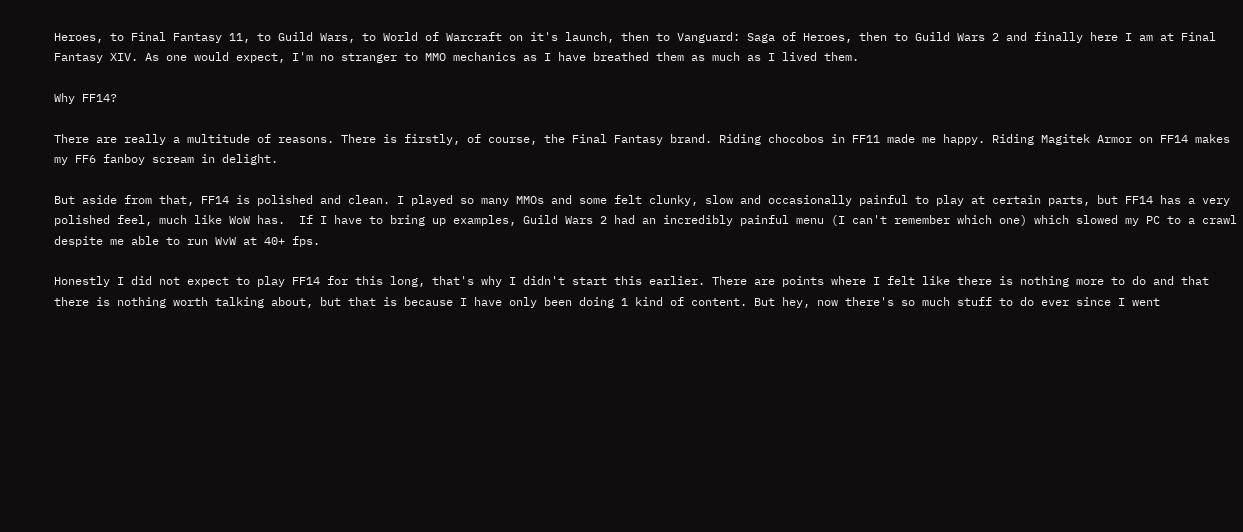Heroes, to Final Fantasy 11, to Guild Wars, to World of Warcraft on it's launch, then to Vanguard: Saga of Heroes, then to Guild Wars 2 and finally here I am at Final Fantasy XIV. As one would expect, I'm no stranger to MMO mechanics as I have breathed them as much as I lived them.

Why FF14?

There are really a multitude of reasons. There is firstly, of course, the Final Fantasy brand. Riding chocobos in FF11 made me happy. Riding Magitek Armor on FF14 makes my FF6 fanboy scream in delight.

But aside from that, FF14 is polished and clean. I played so many MMOs and some felt clunky, slow and occasionally painful to play at certain parts, but FF14 has a very polished feel, much like WoW has.  If I have to bring up examples, Guild Wars 2 had an incredibly painful menu (I can't remember which one) which slowed my PC to a crawl despite me able to run WvW at 40+ fps.

Honestly I did not expect to play FF14 for this long, that's why I didn't start this earlier. There are points where I felt like there is nothing more to do and that there is nothing worth talking about, but that is because I have only been doing 1 kind of content. But hey, now there's so much stuff to do ever since I went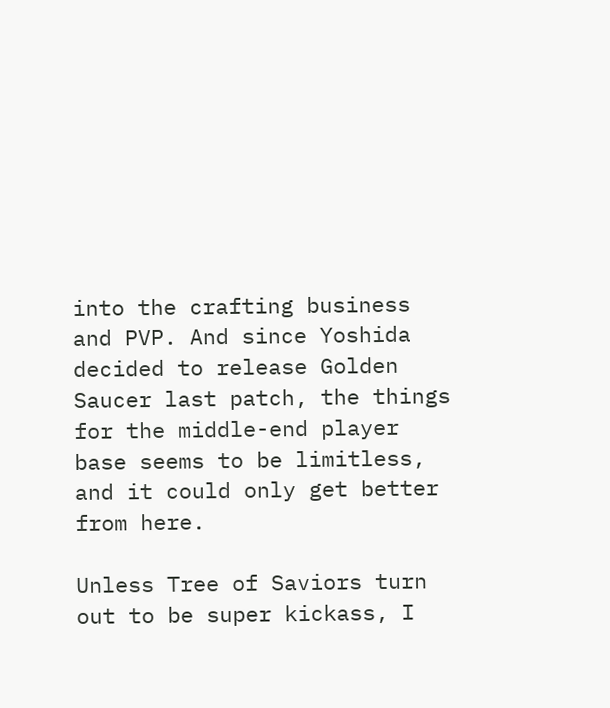into the crafting business and PVP. And since Yoshida decided to release Golden Saucer last patch, the things for the middle-end player base seems to be limitless, and it could only get better from here.

Unless Tree of Saviors turn out to be super kickass, I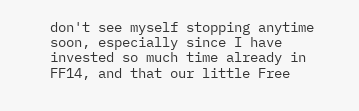don't see myself stopping anytime soon, especially since I have invested so much time already in FF14, and that our little Free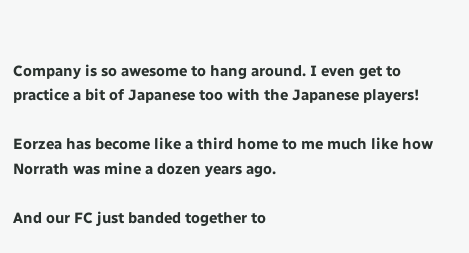Company is so awesome to hang around. I even get to practice a bit of Japanese too with the Japanese players!

Eorzea has become like a third home to me much like how Norrath was mine a dozen years ago.

And our FC just banded together to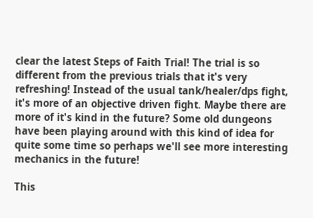clear the latest Steps of Faith Trial! The trial is so different from the previous trials that it's very refreshing! Instead of the usual tank/healer/dps fight, it's more of an objective driven fight. Maybe there are more of it's kind in the future? Some old dungeons have been playing around with this kind of idea for quite some time so perhaps we'll see more interesting mechanics in the future!

This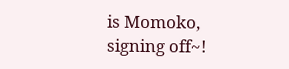is Momoko, signing off~!